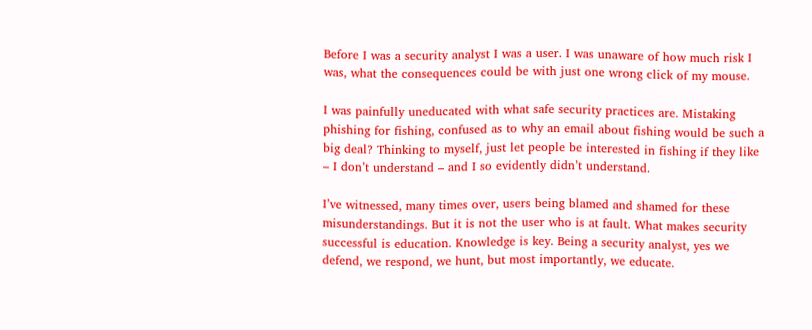Before I was a security analyst I was a user. I was unaware of how much risk I was, what the consequences could be with just one wrong click of my mouse.

I was painfully uneducated with what safe security practices are. Mistaking phishing for fishing, confused as to why an email about fishing would be such a big deal? Thinking to myself, just let people be interested in fishing if they like – I don’t understand – and I so evidently didn’t understand.

I’ve witnessed, many times over, users being blamed and shamed for these misunderstandings. But it is not the user who is at fault. What makes security successful is education. Knowledge is key. Being a security analyst, yes we defend, we respond, we hunt, but most importantly, we educate.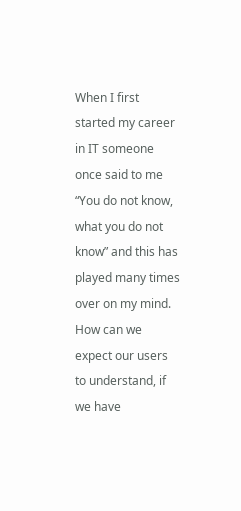When I first started my career in IT someone once said to me “You do not know, what you do not know” and this has played many times over on my mind. How can we expect our users to understand, if we have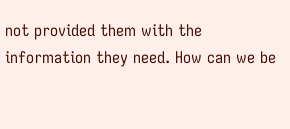not provided them with the information they need. How can we be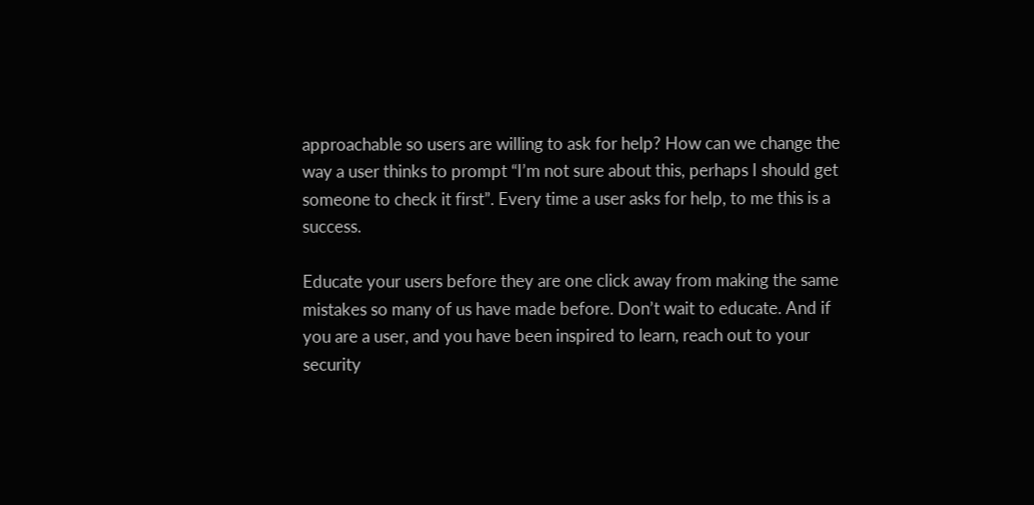approachable so users are willing to ask for help? How can we change the way a user thinks to prompt “I’m not sure about this, perhaps I should get someone to check it first”. Every time a user asks for help, to me this is a success.

Educate your users before they are one click away from making the same mistakes so many of us have made before. Don’t wait to educate. And if you are a user, and you have been inspired to learn, reach out to your security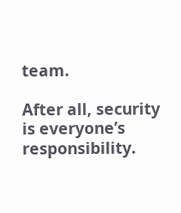team.

After all, security is everyone’s responsibility.